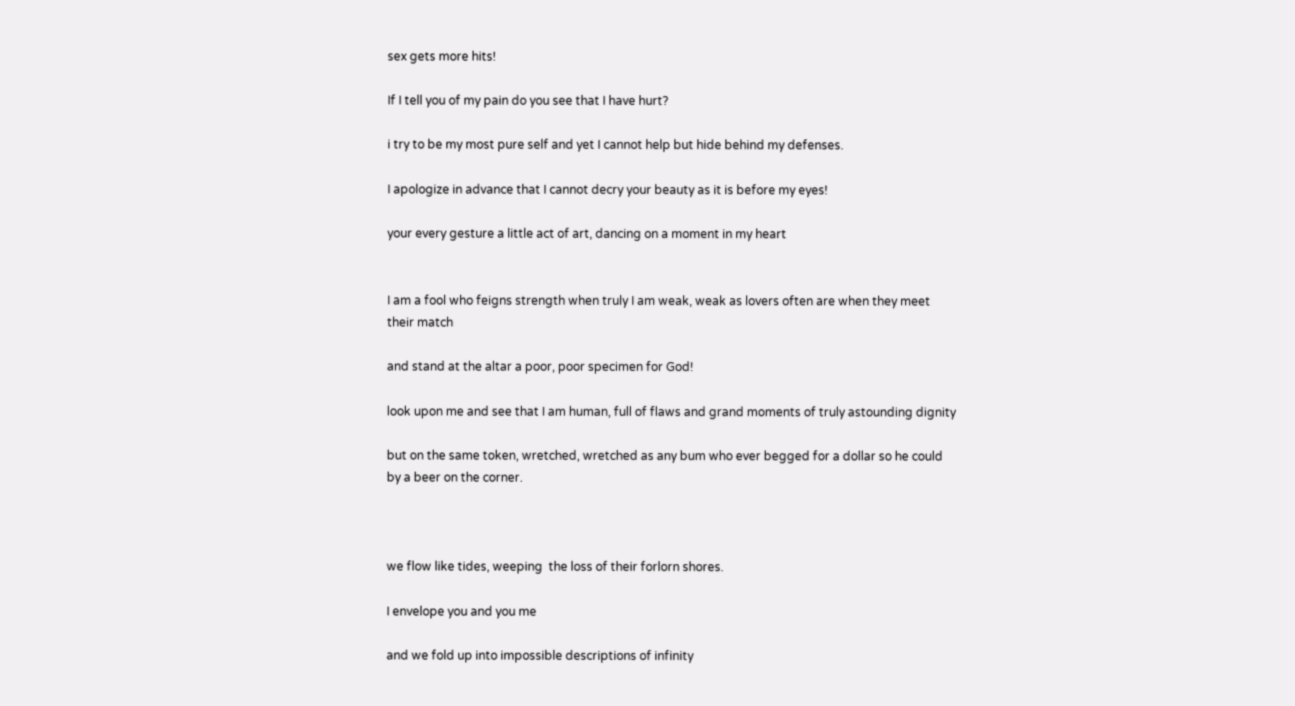sex gets more hits!

If I tell you of my pain do you see that I have hurt?

i try to be my most pure self and yet I cannot help but hide behind my defenses.

I apologize in advance that I cannot decry your beauty as it is before my eyes!

your every gesture a little act of art, dancing on a moment in my heart


I am a fool who feigns strength when truly I am weak, weak as lovers often are when they meet their match

and stand at the altar a poor, poor specimen for God!

look upon me and see that I am human, full of flaws and grand moments of truly astounding dignity

but on the same token, wretched, wretched as any bum who ever begged for a dollar so he could by a beer on the corner.



we flow like tides, weeping  the loss of their forlorn shores.

I envelope you and you me

and we fold up into impossible descriptions of infinity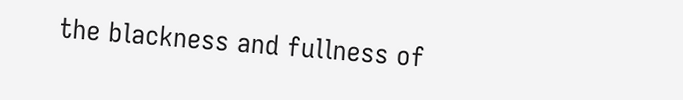the blackness and fullness of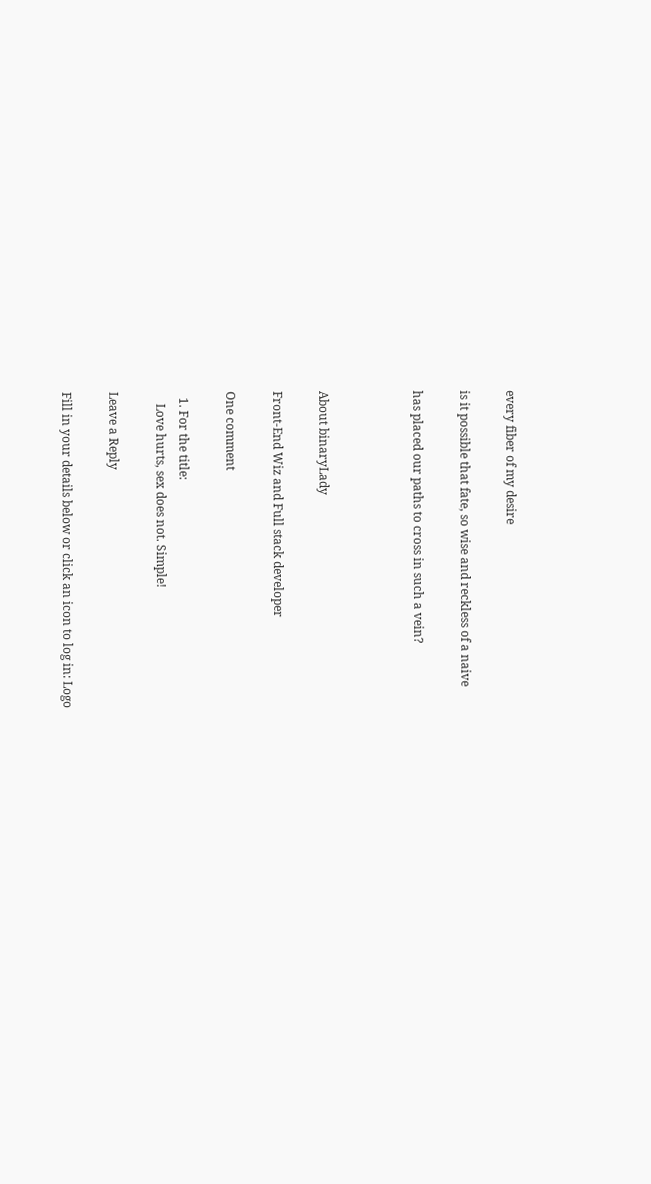every fiber of my desire

is it possible that fate, so wise and reckless of a naive

has placed our paths to cross in such a vein?



About binaryLady

Front-End Wiz and Full stack developer

One comment

  1. For the title:
    Love hurts, sex does not. Simple!

Leave a Reply

Fill in your details below or click an icon to log in: Logo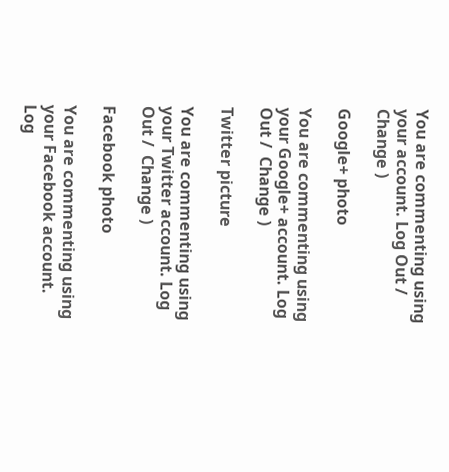You are commenting using your account. Log Out /  Change )

Google+ photo

You are commenting using your Google+ account. Log Out /  Change )

Twitter picture

You are commenting using your Twitter account. Log Out /  Change )

Facebook photo

You are commenting using your Facebook account. Log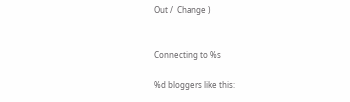Out /  Change )


Connecting to %s

%d bloggers like this: